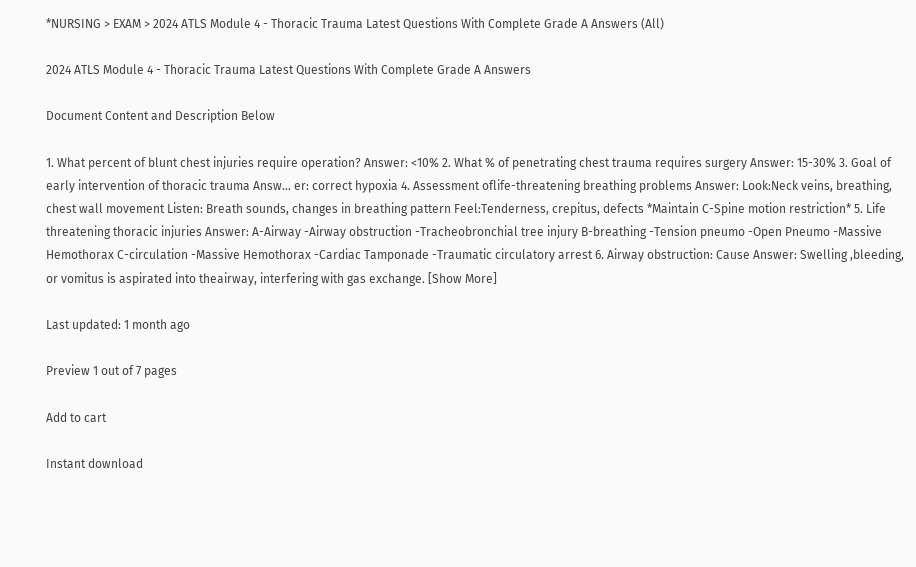*NURSING > EXAM > 2024 ATLS Module 4 - Thoracic Trauma Latest Questions With Complete Grade A Answers (All)

2024 ATLS Module 4 - Thoracic Trauma Latest Questions With Complete Grade A Answers

Document Content and Description Below

1. What percent of blunt chest injuries require operation? Answer: <10% 2. What % of penetrating chest trauma requires surgery Answer: 15-30% 3. Goal of early intervention of thoracic trauma Answ... er: correct hypoxia 4. Assessment oflife-threatening breathing problems Answer: Look:Neck veins, breathing, chest wall movement Listen: Breath sounds, changes in breathing pattern Feel:Tenderness, crepitus, defects *Maintain C-Spine motion restriction* 5. Life threatening thoracic injuries Answer: A-Airway -Airway obstruction -Tracheobronchial tree injury B-breathing -Tension pneumo -Open Pneumo -Massive Hemothorax C-circulation -Massive Hemothorax -Cardiac Tamponade -Traumatic circulatory arrest 6. Airway obstruction: Cause Answer: Swelling ,bleeding, or vomitus is aspirated into theairway, interfering with gas exchange. [Show More]

Last updated: 1 month ago

Preview 1 out of 7 pages

Add to cart

Instant download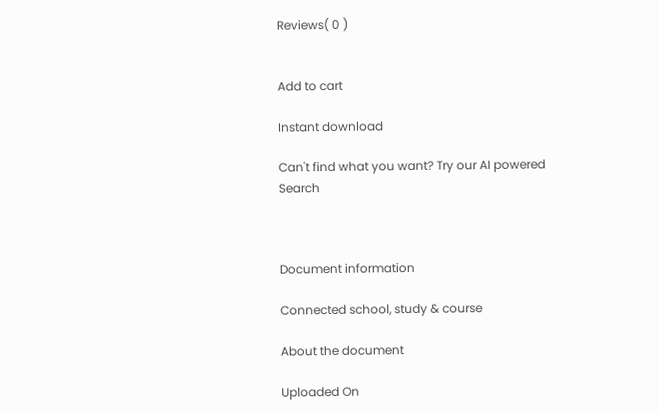Reviews( 0 )


Add to cart

Instant download

Can't find what you want? Try our AI powered Search



Document information

Connected school, study & course

About the document

Uploaded On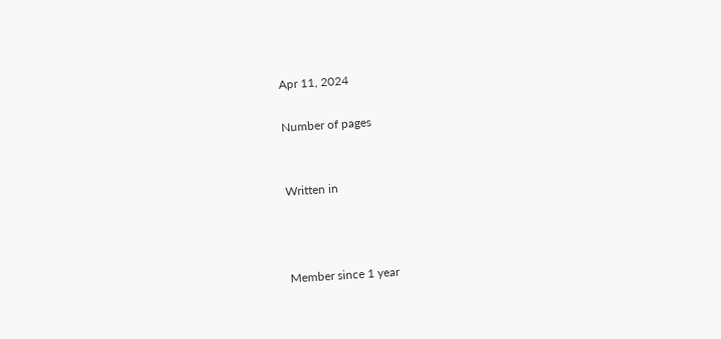Apr 11, 2024

Number of pages


Written in



Member since 1 year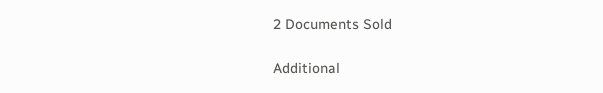2 Documents Sold

Additional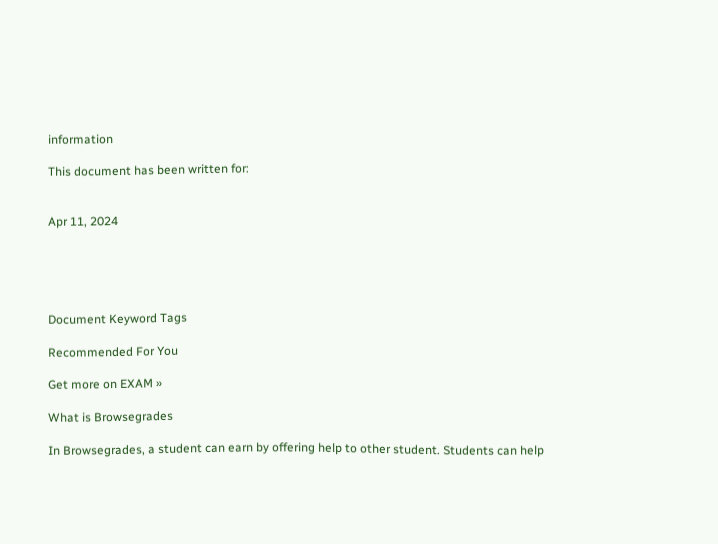information

This document has been written for:


Apr 11, 2024





Document Keyword Tags

Recommended For You

Get more on EXAM »

What is Browsegrades

In Browsegrades, a student can earn by offering help to other student. Students can help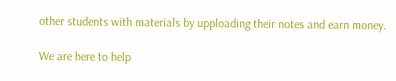other students with materials by upploading their notes and earn money.

We are here to help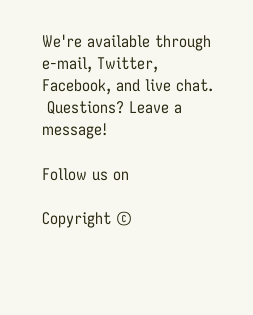We're available through e-mail, Twitter, Facebook, and live chat.
 Questions? Leave a message!

Follow us on

Copyright ©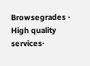Browsegrades · High quality services·